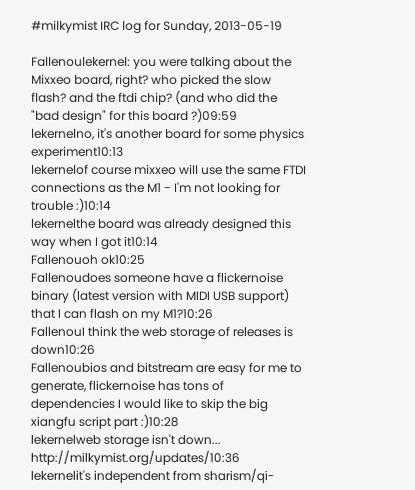#milkymist IRC log for Sunday, 2013-05-19

Fallenoulekernel: you were talking about the Mixxeo board, right? who picked the slow flash? and the ftdi chip? (and who did the "bad design" for this board ?)09:59
lekernelno, it's another board for some physics experiment10:13
lekernelof course mixxeo will use the same FTDI connections as the M1 - I'm not looking for trouble :)10:14
lekernelthe board was already designed this way when I got it10:14
Fallenouoh ok10:25
Fallenoudoes someone have a flickernoise binary (latest version with MIDI USB support) that I can flash on my M1?10:26
FallenouI think the web storage of releases is down10:26
Fallenoubios and bitstream are easy for me to generate, flickernoise has tons of dependencies I would like to skip the big xiangfu script part :)10:28
lekernelweb storage isn't down... http://milkymist.org/updates/10:36
lekernelit's independent from sharism/qi-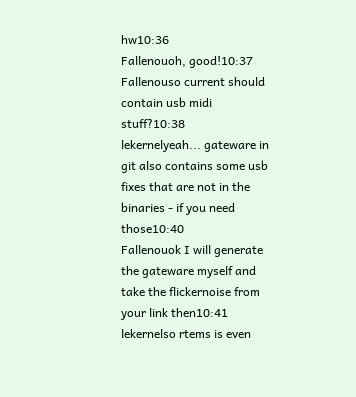hw10:36
Fallenouoh, good!10:37
Fallenouso current should contain usb midi stuff?10:38
lekernelyeah... gateware in git also contains some usb fixes that are not in the binaries - if you need those10:40
Fallenouok I will generate the gateware myself and take the flickernoise from your link then10:41
lekernelso rtems is even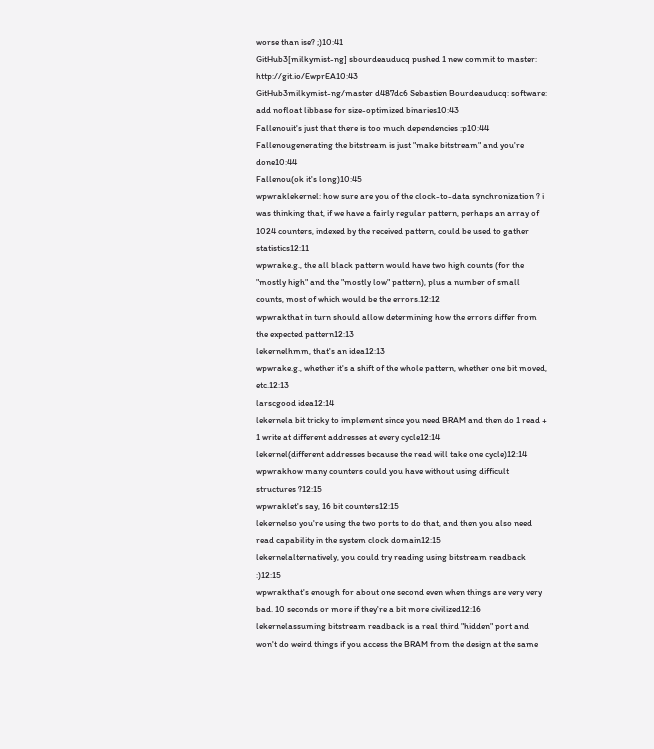worse than ise? ;)10:41
GitHub3[milkymist-ng] sbourdeauducq pushed 1 new commit to master: http://git.io/EwprEA10:43
GitHub3milkymist-ng/master d487dc6 Sebastien Bourdeauducq: software: add nofloat libbase for size-optimized binaries10:43
Fallenouit's just that there is too much dependencies :p10:44
Fallenougenerating the bitstream is just "make bitstream" and you're done10:44
Fallenou(ok it's long)10:45
wpwraklekernel: how sure are you of the clock-to-data synchronization ? i was thinking that, if we have a fairly regular pattern, perhaps an array of 1024 counters, indexed by the received pattern, could be used to gather statistics12:11
wpwrake.g., the all black pattern would have two high counts (for the "mostly high" and the "mostly low" pattern), plus a number of small counts, most of which would be the errors.12:12
wpwrakthat in turn should allow determining how the errors differ from the expected pattern12:13
lekernelhmm, that's an idea12:13
wpwrake.g., whether it's a shift of the whole pattern, whether one bit moved, etc.12:13
larscgood idea12:14
lekernela bit tricky to implement since you need BRAM and then do 1 read + 1 write at different addresses at every cycle12:14
lekernel(different addresses because the read will take one cycle)12:14
wpwrakhow many counters could you have without using difficult structures ?12:15
wpwraklet's say, 16 bit counters12:15
lekernelso you're using the two ports to do that, and then you also need read capability in the system clock domain12:15
lekernelalternatively, you could try reading using bitstream readback :)12:15
wpwrakthat's enough for about one second even when things are very very bad. 10 seconds or more if they're a bit more civilized12:16
lekernelassuming bitstream readback is a real third "hidden" port and won't do weird things if you access the BRAM from the design at the same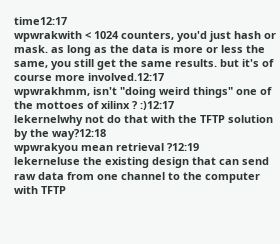time12:17
wpwrakwith < 1024 counters, you'd just hash or mask. as long as the data is more or less the same, you still get the same results. but it's of course more involved.12:17
wpwrakhmm, isn't "doing weird things" one of the mottoes of xilinx ? :)12:17
lekernelwhy not do that with the TFTP solution by the way?12:18
wpwrakyou mean retrieval ?12:19
lekerneluse the existing design that can send raw data from one channel to the computer with TFTP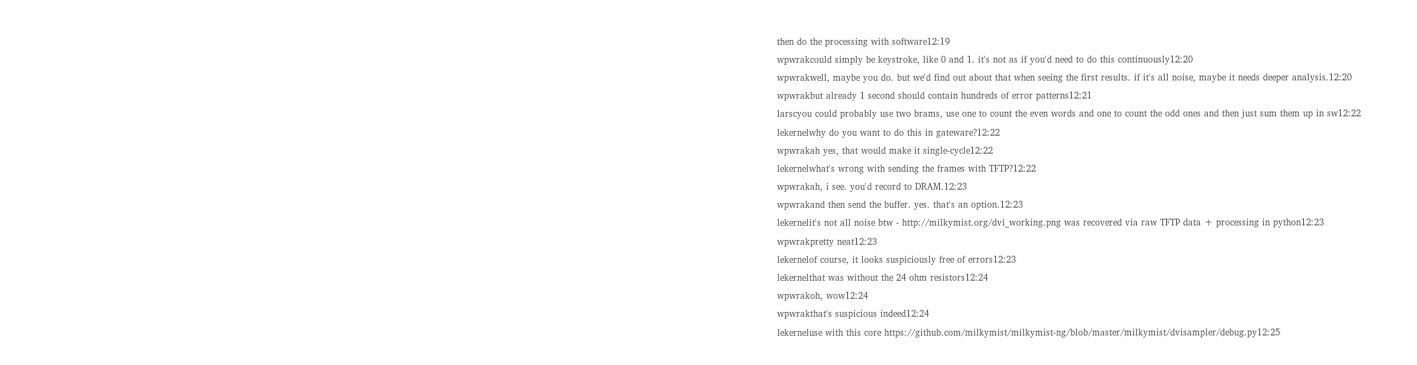then do the processing with software12:19
wpwrakcould simply be keystroke, like 0 and 1. it's not as if you'd need to do this continuously12:20
wpwrakwell, maybe you do. but we'd find out about that when seeing the first results. if it's all noise, maybe it needs deeper analysis.12:20
wpwrakbut already 1 second should contain hundreds of error patterns12:21
larscyou could probably use two brams, use one to count the even words and one to count the odd ones and then just sum them up in sw12:22
lekernelwhy do you want to do this in gateware?12:22
wpwrakah yes, that would make it single-cycle12:22
lekernelwhat's wrong with sending the frames with TFTP?12:22
wpwrakah, i see. you'd record to DRAM.12:23
wpwrakand then send the buffer. yes. that's an option.12:23
lekernelit's not all noise btw - http://milkymist.org/dvi_working.png was recovered via raw TFTP data + processing in python12:23
wpwrakpretty neat12:23
lekernelof course, it looks suspiciously free of errors12:23
lekernelthat was without the 24 ohm resistors12:24
wpwrakoh, wow12:24
wpwrakthat's suspicious indeed12:24
lekerneluse with this core https://github.com/milkymist/milkymist-ng/blob/master/milkymist/dvisampler/debug.py12:25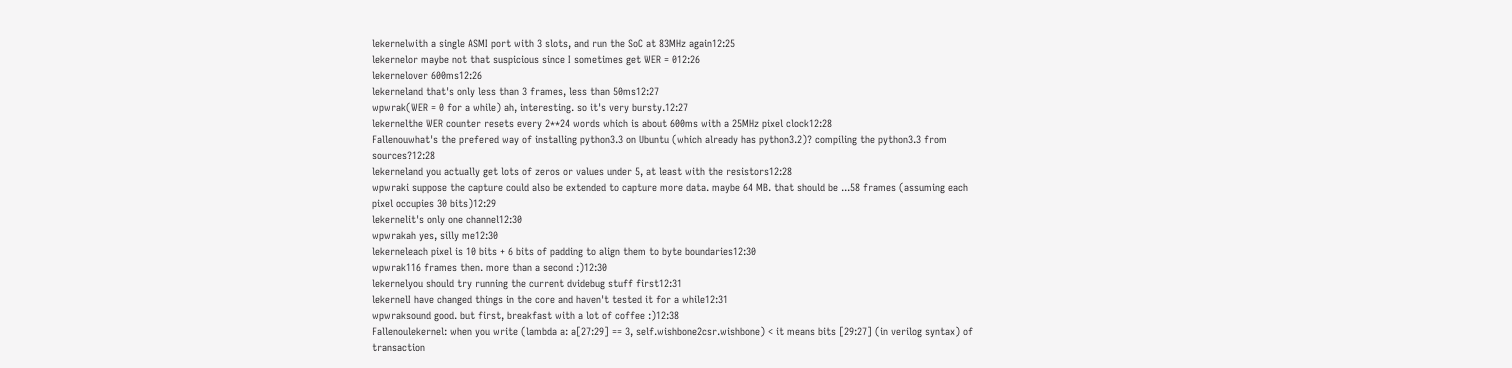lekernelwith a single ASMI port with 3 slots, and run the SoC at 83MHz again12:25
lekernelor maybe not that suspicious since I sometimes get WER = 012:26
lekernelover 600ms12:26
lekerneland that's only less than 3 frames, less than 50ms12:27
wpwrak(WER = 0 for a while) ah, interesting. so it's very bursty.12:27
lekernelthe WER counter resets every 2**24 words which is about 600ms with a 25MHz pixel clock12:28
Fallenouwhat's the prefered way of installing python3.3 on Ubuntu (which already has python3.2)? compiling the python3.3 from sources?12:28
lekerneland you actually get lots of zeros or values under 5, at least with the resistors12:28
wpwraki suppose the capture could also be extended to capture more data. maybe 64 MB. that should be ...58 frames (assuming each pixel occupies 30 bits)12:29
lekernelit's only one channel12:30
wpwrakah yes, silly me12:30
lekerneleach pixel is 10 bits + 6 bits of padding to align them to byte boundaries12:30
wpwrak116 frames then. more than a second :)12:30
lekernelyou should try running the current dvidebug stuff first12:31
lekernelI have changed things in the core and haven't tested it for a while12:31
wpwraksound good. but first, breakfast with a lot of coffee :)12:38
Fallenoulekernel: when you write (lambda a: a[27:29] == 3, self.wishbone2csr.wishbone) < it means bits [29:27] (in verilog syntax) of transaction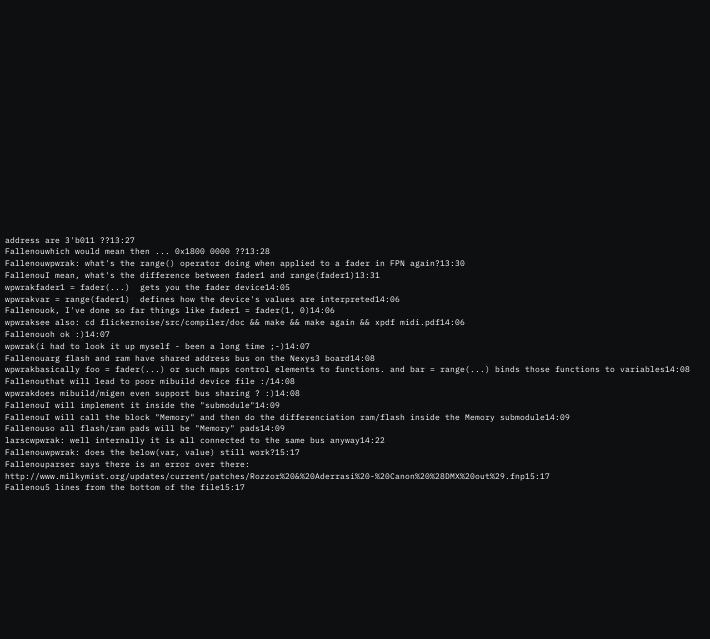address are 3'b011 ??13:27
Fallenouwhich would mean then ... 0x1800 0000 ??13:28
Fallenouwpwrak: what's the range() operator doing when applied to a fader in FPN again?13:30
FallenouI mean, what's the difference between fader1 and range(fader1)13:31
wpwrakfader1 = fader(...)  gets you the fader device14:05
wpwrakvar = range(fader1)  defines how the device's values are interpreted14:06
Fallenouok, I've done so far things like fader1 = fader(1, 0)14:06
wpwraksee also: cd flickernoise/src/compiler/doc && make && make again && xpdf midi.pdf14:06
Fallenouoh ok :)14:07
wpwrak(i had to look it up myself - been a long time ;-)14:07
Fallenouarg flash and ram have shared address bus on the Nexys3 board14:08
wpwrakbasically foo = fader(...) or such maps control elements to functions. and bar = range(...) binds those functions to variables14:08
Fallenouthat will lead to poor mibuild device file :/14:08
wpwrakdoes mibuild/migen even support bus sharing ? :)14:08
FallenouI will implement it inside the "submodule"14:09
FallenouI will call the block "Memory" and then do the differenciation ram/flash inside the Memory submodule14:09
Fallenouso all flash/ram pads will be "Memory" pads14:09
larscwpwrak: well internally it is all connected to the same bus anyway14:22
Fallenouwpwrak: does the below(var, value) still work?15:17
Fallenouparser says there is an error over there: http://www.milkymist.org/updates/current/patches/Rozzor%20&%20Aderrasi%20-%20Canon%20%28DMX%20out%29.fnp15:17
Fallenou5 lines from the bottom of the file15:17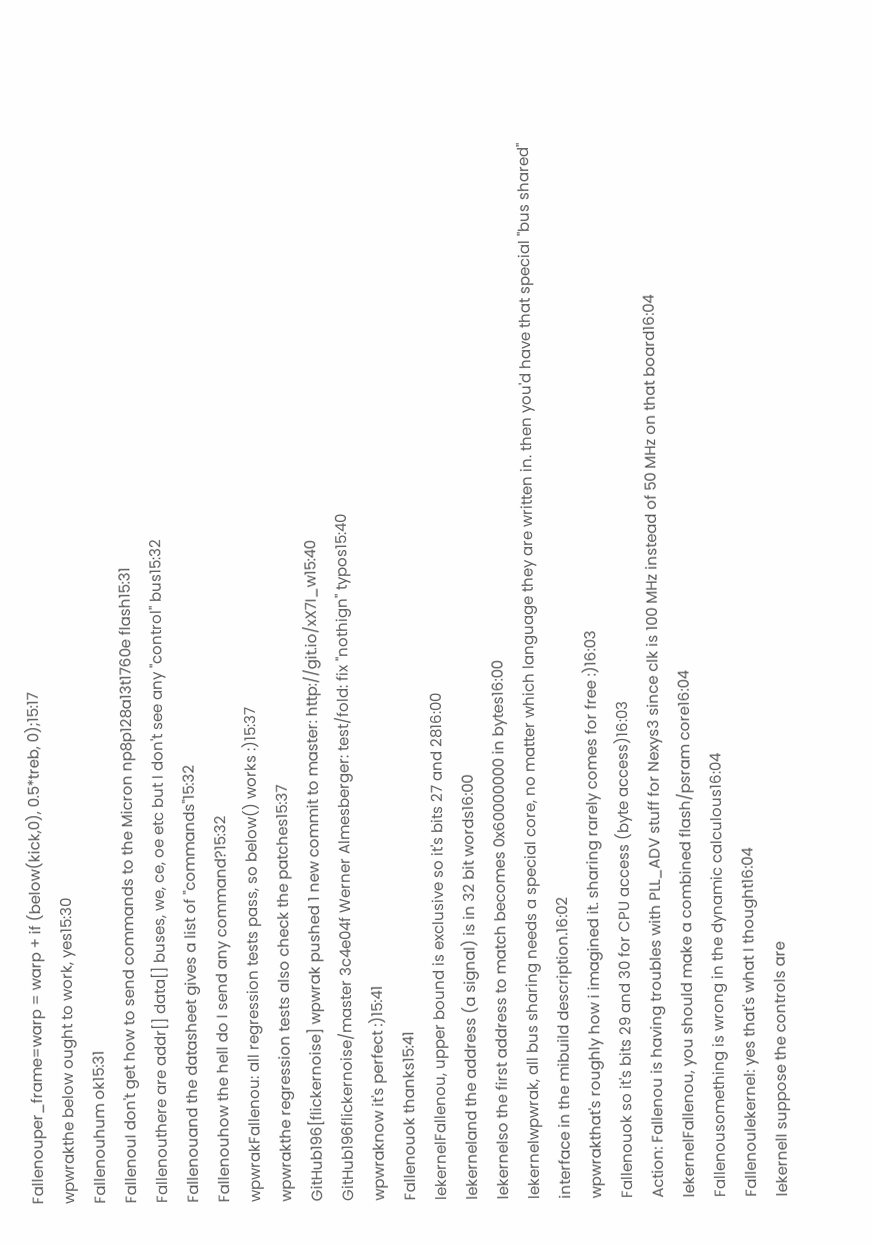Fallenouper_frame=warp = warp + if (below(kick,0), 0.5*treb, 0);15:17
wpwrakthe below ought to work, yes15:30
Fallenouhum ok15:31
FallenouI don't get how to send commands to the Micron np8p128a13t1760e flash15:31
Fallenouthere are addr[] data[] buses, we, ce, oe etc but I don't see any "control" bus15:32
Fallenouand the datasheet gives a list of "commands"15:32
Fallenouhow the hell do I send any command?15:32
wpwrakFallenou: all regression tests pass, so below() works :)15:37
wpwrakthe regression tests also check the patches15:37
GitHub196[flickernoise] wpwrak pushed 1 new commit to master: http://git.io/xX7I_w15:40
GitHub196flickernoise/master 3c4e04f Werner Almesberger: test/fold: fix "nothign" typos15:40
wpwraknow it's perfect :)15:41
Fallenouok thanks15:41
lekernelFallenou, upper bound is exclusive so it's bits 27 and 2816:00
lekerneland the address (a signal) is in 32 bit words16:00
lekernelso the first address to match becomes 0x60000000 in bytes16:00
lekernelwpwrak, all bus sharing needs a special core, no matter which language they are written in. then you'd have that special "bus shared" interface in the mibuild description.16:02
wpwrakthat's roughly how i imagined it. sharing rarely comes for free :)16:03
Fallenouok so it's bits 29 and 30 for CPU access (byte access)16:03
Action: Fallenou is having troubles with PLL_ADV stuff for Nexys3 since clk is 100 MHz instead of 50 MHz on that board16:04
lekernelFallenou, you should make a combined flash/psram core16:04
Fallenousomething is wrong in the dynamic calculous16:04
Fallenoulekernel: yes that's what I thought16:04
lekernelI suppose the controls are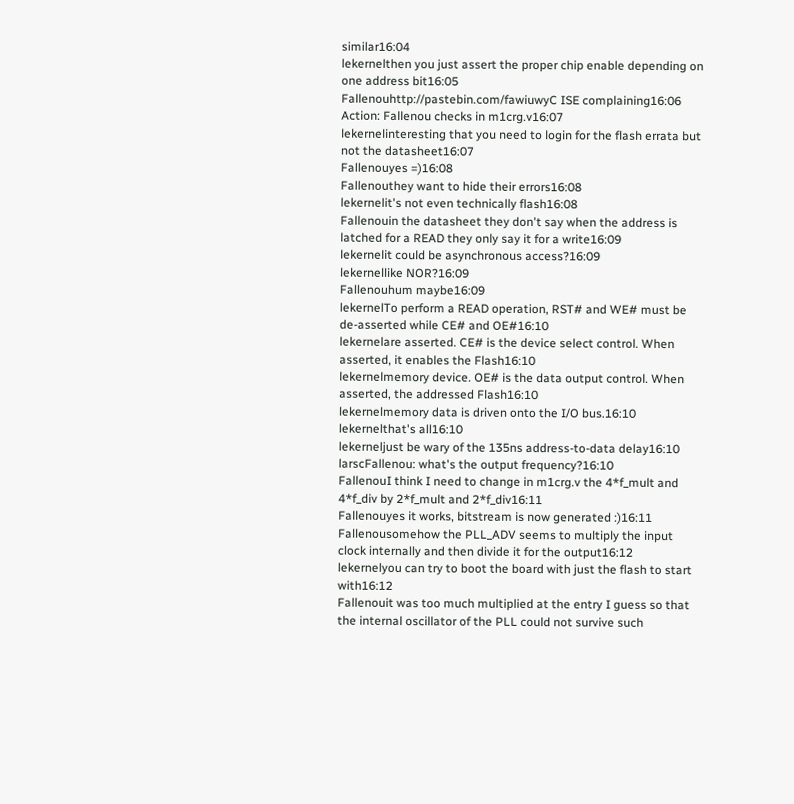similar16:04
lekernelthen you just assert the proper chip enable depending on one address bit16:05
Fallenouhttp://pastebin.com/fawiuwyC ISE complaining16:06
Action: Fallenou checks in m1crg.v16:07
lekernelinteresting that you need to login for the flash errata but not the datasheet16:07
Fallenouyes =)16:08
Fallenouthey want to hide their errors16:08
lekernelit's not even technically flash16:08
Fallenouin the datasheet they don't say when the address is latched for a READ they only say it for a write16:09
lekernelit could be asynchronous access?16:09
lekernellike NOR?16:09
Fallenouhum maybe16:09
lekernelTo perform a READ operation, RST# and WE# must be de-asserted while CE# and OE#16:10
lekernelare asserted. CE# is the device select control. When asserted, it enables the Flash16:10
lekernelmemory device. OE# is the data output control. When asserted, the addressed Flash16:10
lekernelmemory data is driven onto the I/O bus.16:10
lekernelthat's all16:10
lekerneljust be wary of the 135ns address-to-data delay16:10
larscFallenou: what's the output frequency?16:10
FallenouI think I need to change in m1crg.v the 4*f_mult and 4*f_div by 2*f_mult and 2*f_div16:11
Fallenouyes it works, bitstream is now generated :)16:11
Fallenousomehow the PLL_ADV seems to multiply the input clock internally and then divide it for the output16:12
lekernelyou can try to boot the board with just the flash to start with16:12
Fallenouit was too much multiplied at the entry I guess so that the internal oscillator of the PLL could not survive such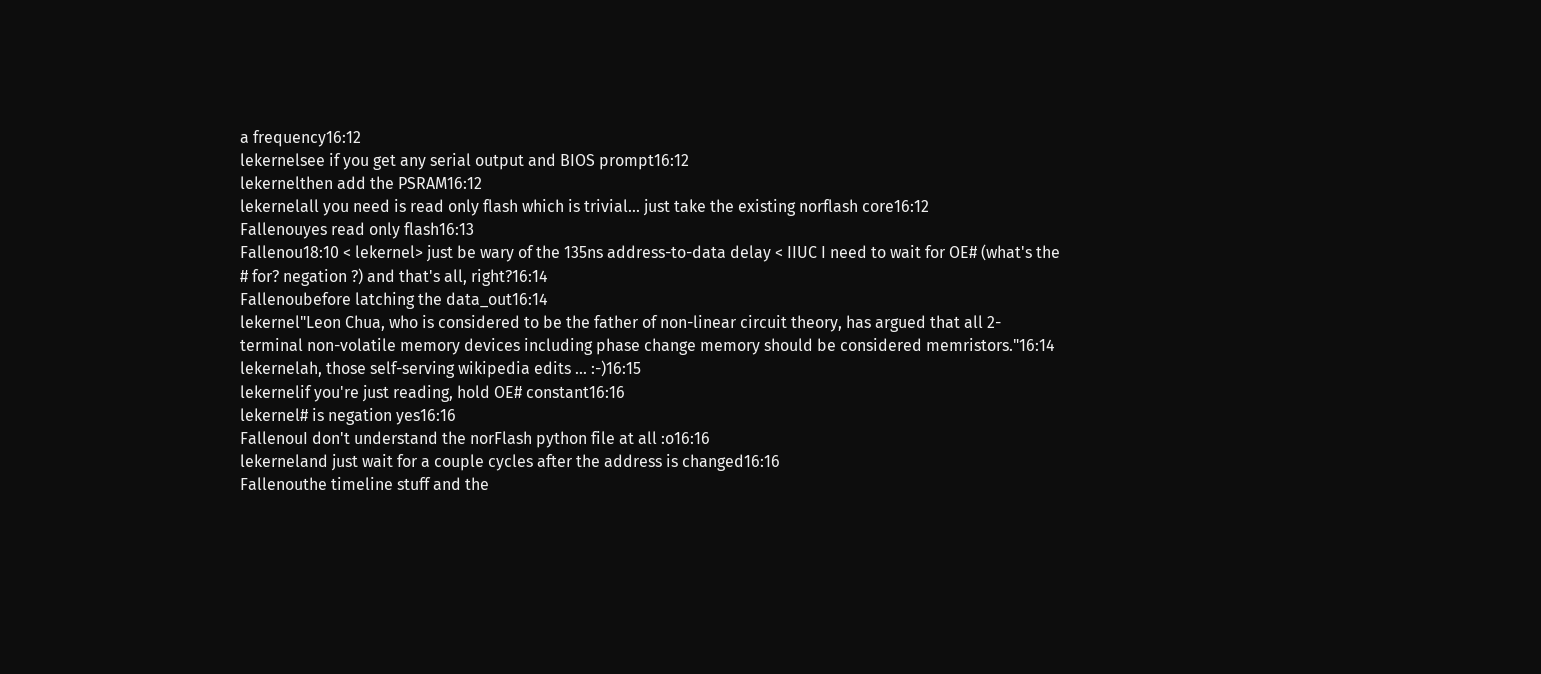a frequency16:12
lekernelsee if you get any serial output and BIOS prompt16:12
lekernelthen add the PSRAM16:12
lekernelall you need is read only flash which is trivial... just take the existing norflash core16:12
Fallenouyes read only flash16:13
Fallenou18:10 < lekernel> just be wary of the 135ns address-to-data delay < IIUC I need to wait for OE# (what's the # for? negation ?) and that's all, right?16:14
Fallenoubefore latching the data_out16:14
lekernel"Leon Chua, who is considered to be the father of non-linear circuit theory, has argued that all 2-terminal non-volatile memory devices including phase change memory should be considered memristors."16:14
lekernelah, those self-serving wikipedia edits ... :-)16:15
lekernelif you're just reading, hold OE# constant16:16
lekernel# is negation yes16:16
FallenouI don't understand the norFlash python file at all :o16:16
lekerneland just wait for a couple cycles after the address is changed16:16
Fallenouthe timeline stuff and the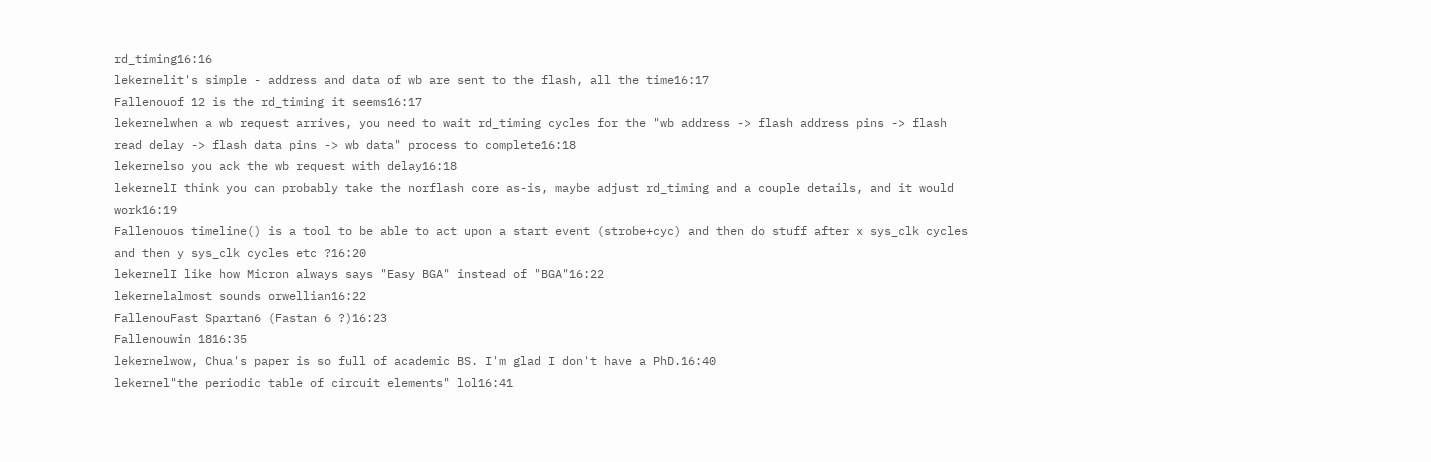rd_timing16:16
lekernelit's simple - address and data of wb are sent to the flash, all the time16:17
Fallenouof 12 is the rd_timing it seems16:17
lekernelwhen a wb request arrives, you need to wait rd_timing cycles for the "wb address -> flash address pins -> flash read delay -> flash data pins -> wb data" process to complete16:18
lekernelso you ack the wb request with delay16:18
lekernelI think you can probably take the norflash core as-is, maybe adjust rd_timing and a couple details, and it would work16:19
Fallenouos timeline() is a tool to be able to act upon a start event (strobe+cyc) and then do stuff after x sys_clk cycles and then y sys_clk cycles etc ?16:20
lekernelI like how Micron always says "Easy BGA" instead of "BGA"16:22
lekernelalmost sounds orwellian16:22
FallenouFast Spartan6 (Fastan 6 ?)16:23
Fallenouwin 1816:35
lekernelwow, Chua's paper is so full of academic BS. I'm glad I don't have a PhD.16:40
lekernel"the periodic table of circuit elements" lol16:41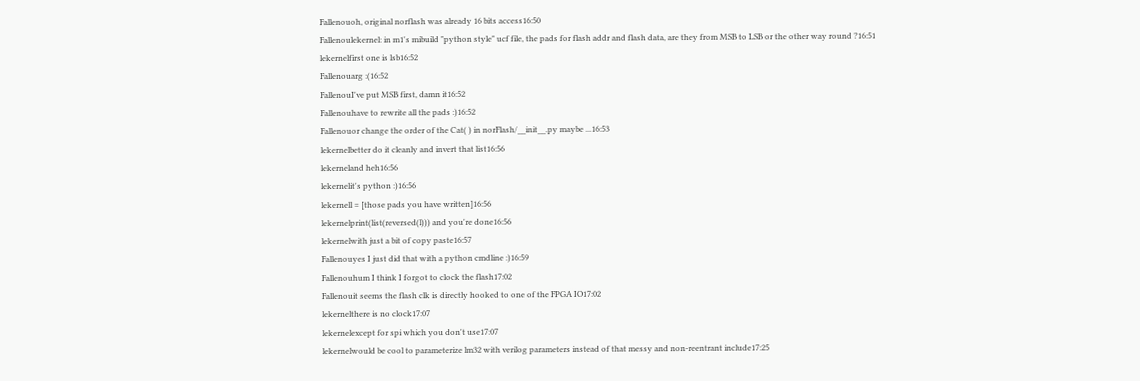Fallenouoh, original norflash was already 16 bits access16:50
Fallenoulekernel: in m1's mibuild "python style" ucf file, the pads for flash addr and flash data, are they from MSB to LSB or the other way round ?16:51
lekernelfirst one is lsb16:52
Fallenouarg :(16:52
FallenouI've put MSB first, damn it16:52
Fallenouhave to rewrite all the pads :)16:52
Fallenouor change the order of the Cat( ) in norFlash/__init__.py maybe ...16:53
lekernelbetter do it cleanly and invert that list16:56
lekerneland heh16:56
lekernelit's python :)16:56
lekernell = [those pads you have written]16:56
lekernelprint(list(reversed(l))) and you're done16:56
lekernelwith just a bit of copy paste16:57
Fallenouyes I just did that with a python cmdline :)16:59
Fallenouhum I think I forgot to clock the flash17:02
Fallenouit seems the flash clk is directly hooked to one of the FPGA IO17:02
lekernelthere is no clock17:07
lekernelexcept for spi which you don't use17:07
lekernelwould be cool to parameterize lm32 with verilog parameters instead of that messy and non-reentrant include17:25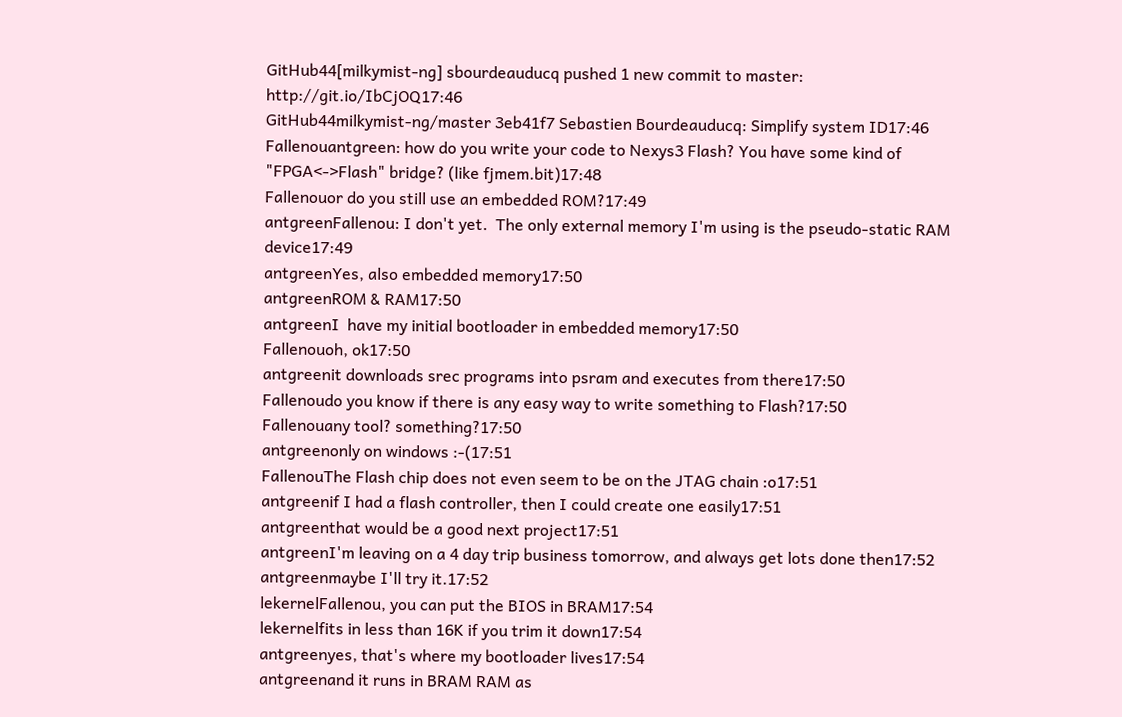GitHub44[milkymist-ng] sbourdeauducq pushed 1 new commit to master: http://git.io/IbCjOQ17:46
GitHub44milkymist-ng/master 3eb41f7 Sebastien Bourdeauducq: Simplify system ID17:46
Fallenouantgreen: how do you write your code to Nexys3 Flash? You have some kind of "FPGA<->Flash" bridge? (like fjmem.bit)17:48
Fallenouor do you still use an embedded ROM?17:49
antgreenFallenou: I don't yet.  The only external memory I'm using is the pseudo-static RAM device17:49
antgreenYes, also embedded memory17:50
antgreenROM & RAM17:50
antgreenI  have my initial bootloader in embedded memory17:50
Fallenouoh, ok17:50
antgreenit downloads srec programs into psram and executes from there17:50
Fallenoudo you know if there is any easy way to write something to Flash?17:50
Fallenouany tool? something?17:50
antgreenonly on windows :-(17:51
FallenouThe Flash chip does not even seem to be on the JTAG chain :o17:51
antgreenif I had a flash controller, then I could create one easily17:51
antgreenthat would be a good next project17:51
antgreenI'm leaving on a 4 day trip business tomorrow, and always get lots done then17:52
antgreenmaybe I'll try it.17:52
lekernelFallenou, you can put the BIOS in BRAM17:54
lekernelfits in less than 16K if you trim it down17:54
antgreenyes, that's where my bootloader lives17:54
antgreenand it runs in BRAM RAM as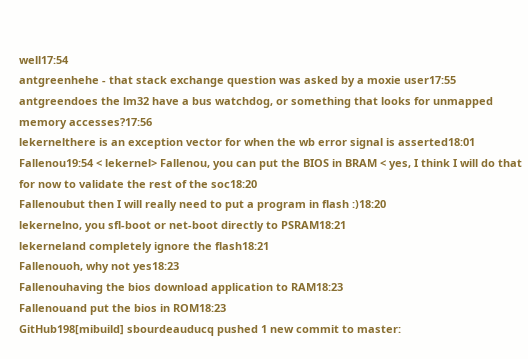well17:54
antgreenhehe - that stack exchange question was asked by a moxie user17:55
antgreendoes the lm32 have a bus watchdog, or something that looks for unmapped memory accesses?17:56
lekernelthere is an exception vector for when the wb error signal is asserted18:01
Fallenou19:54 < lekernel> Fallenou, you can put the BIOS in BRAM < yes, I think I will do that for now to validate the rest of the soc18:20
Fallenoubut then I will really need to put a program in flash :)18:20
lekernelno, you sfl-boot or net-boot directly to PSRAM18:21
lekerneland completely ignore the flash18:21
Fallenouoh, why not yes18:23
Fallenouhaving the bios download application to RAM18:23
Fallenouand put the bios in ROM18:23
GitHub198[mibuild] sbourdeauducq pushed 1 new commit to master: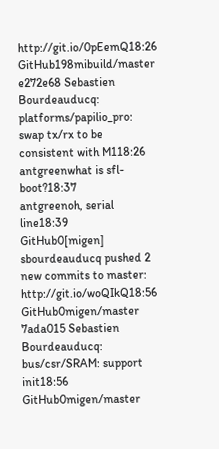http://git.io/0pEemQ18:26
GitHub198mibuild/master e272e68 Sebastien Bourdeauducq: platforms/papilio_pro: swap tx/rx to be consistent with M118:26
antgreenwhat is sfl-boot?18:37
antgreenoh, serial line18:39
GitHub0[migen] sbourdeauducq pushed 2 new commits to master: http://git.io/woQIkQ18:56
GitHub0migen/master 7ada015 Sebastien Bourdeauducq: bus/csr/SRAM: support init18:56
GitHub0migen/master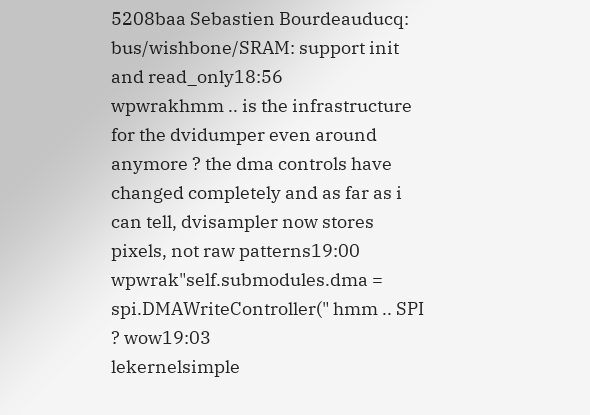5208baa Sebastien Bourdeauducq: bus/wishbone/SRAM: support init and read_only18:56
wpwrakhmm .. is the infrastructure for the dvidumper even around anymore ? the dma controls have changed completely and as far as i can tell, dvisampler now stores pixels, not raw patterns19:00
wpwrak"self.submodules.dma = spi.DMAWriteController(" hmm .. SPI ? wow19:03
lekernelsimple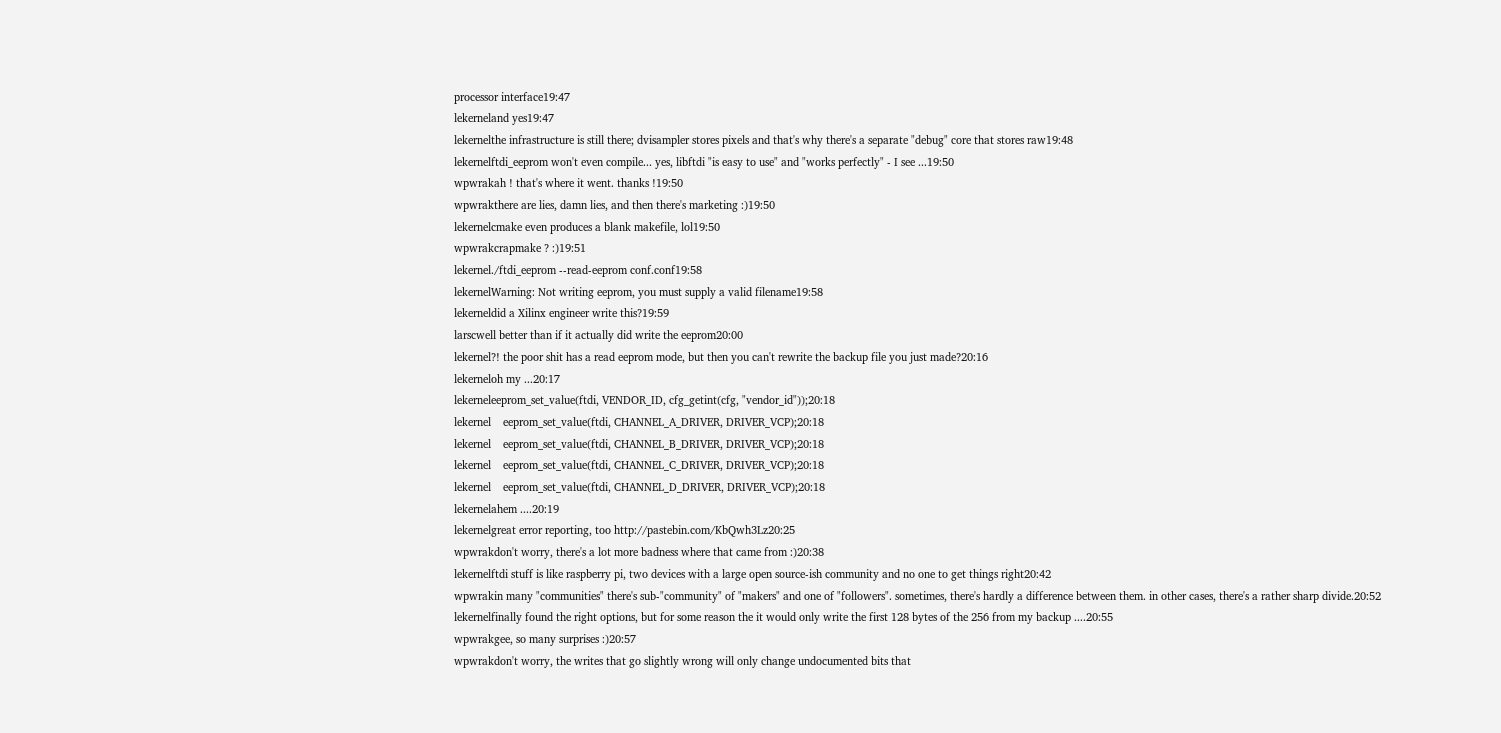processor interface19:47
lekerneland yes19:47
lekernelthe infrastructure is still there; dvisampler stores pixels and that's why there's a separate "debug" core that stores raw19:48
lekernelftdi_eeprom won't even compile... yes, libftdi "is easy to use" and "works perfectly" - I see ...19:50
wpwrakah ! that's where it went. thanks !19:50
wpwrakthere are lies, damn lies, and then there's marketing :)19:50
lekernelcmake even produces a blank makefile, lol19:50
wpwrakcrapmake ? :)19:51
lekernel./ftdi_eeprom --read-eeprom conf.conf19:58
lekernelWarning: Not writing eeprom, you must supply a valid filename19:58
lekerneldid a Xilinx engineer write this?19:59
larscwell better than if it actually did write the eeprom20:00
lekernel?! the poor shit has a read eeprom mode, but then you can't rewrite the backup file you just made?20:16
lekerneloh my ...20:17
lekerneleeprom_set_value(ftdi, VENDOR_ID, cfg_getint(cfg, "vendor_id"));20:18
lekernel    eeprom_set_value(ftdi, CHANNEL_A_DRIVER, DRIVER_VCP);20:18
lekernel    eeprom_set_value(ftdi, CHANNEL_B_DRIVER, DRIVER_VCP);20:18
lekernel    eeprom_set_value(ftdi, CHANNEL_C_DRIVER, DRIVER_VCP);20:18
lekernel    eeprom_set_value(ftdi, CHANNEL_D_DRIVER, DRIVER_VCP);20:18
lekernelahem ....20:19
lekernelgreat error reporting, too http://pastebin.com/KbQwh3Lz20:25
wpwrakdon't worry, there's a lot more badness where that came from :)20:38
lekernelftdi stuff is like raspberry pi, two devices with a large open source-ish community and no one to get things right20:42
wpwrakin many "communities" there's sub-"community" of "makers" and one of "followers". sometimes, there's hardly a difference between them. in other cases, there's a rather sharp divide.20:52
lekernelfinally found the right options, but for some reason the it would only write the first 128 bytes of the 256 from my backup ....20:55
wpwrakgee, so many surprises :)20:57
wpwrakdon't worry, the writes that go slightly wrong will only change undocumented bits that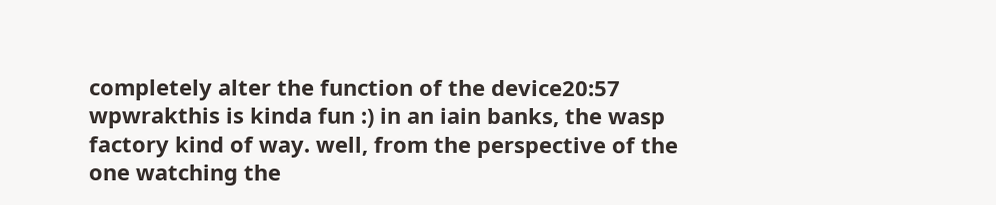completely alter the function of the device20:57
wpwrakthis is kinda fun :) in an iain banks, the wasp factory kind of way. well, from the perspective of the one watching the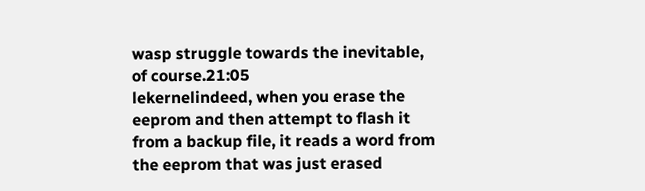wasp struggle towards the inevitable, of course.21:05
lekernelindeed, when you erase the eeprom and then attempt to flash it from a backup file, it reads a word from the eeprom that was just erased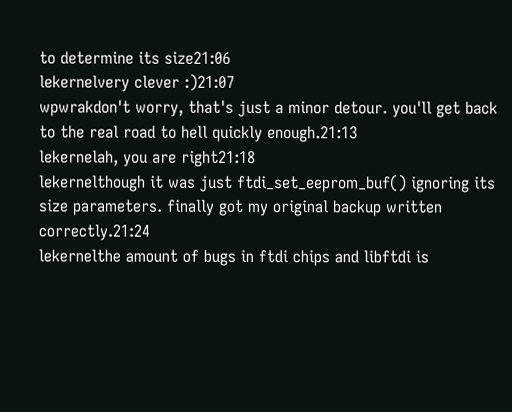to determine its size21:06
lekernelvery clever :)21:07
wpwrakdon't worry, that's just a minor detour. you'll get back to the real road to hell quickly enough.21:13
lekernelah, you are right21:18
lekernelthough it was just ftdi_set_eeprom_buf() ignoring its size parameters. finally got my original backup written correctly.21:24
lekernelthe amount of bugs in ftdi chips and libftdi is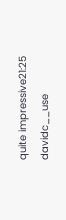quite impressive21:25
davidc__use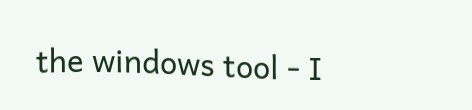the windows tool - I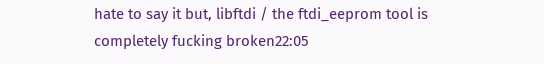hate to say it but, libftdi / the ftdi_eeprom tool is completely fucking broken22:05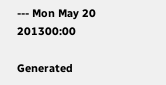--- Mon May 20 201300:00

Generated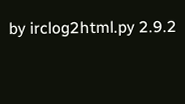by irclog2html.py 2.9.2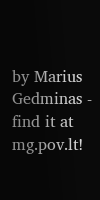by Marius Gedminas - find it at mg.pov.lt!